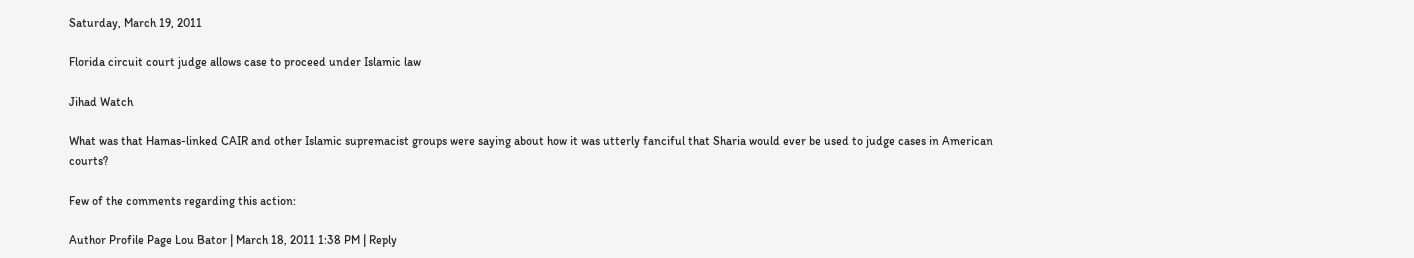Saturday, March 19, 2011

Florida circuit court judge allows case to proceed under Islamic law

Jihad Watch

What was that Hamas-linked CAIR and other Islamic supremacist groups were saying about how it was utterly fanciful that Sharia would ever be used to judge cases in American courts?

Few of the comments regarding this action:

Author Profile Page Lou Bator | March 18, 2011 1:38 PM | Reply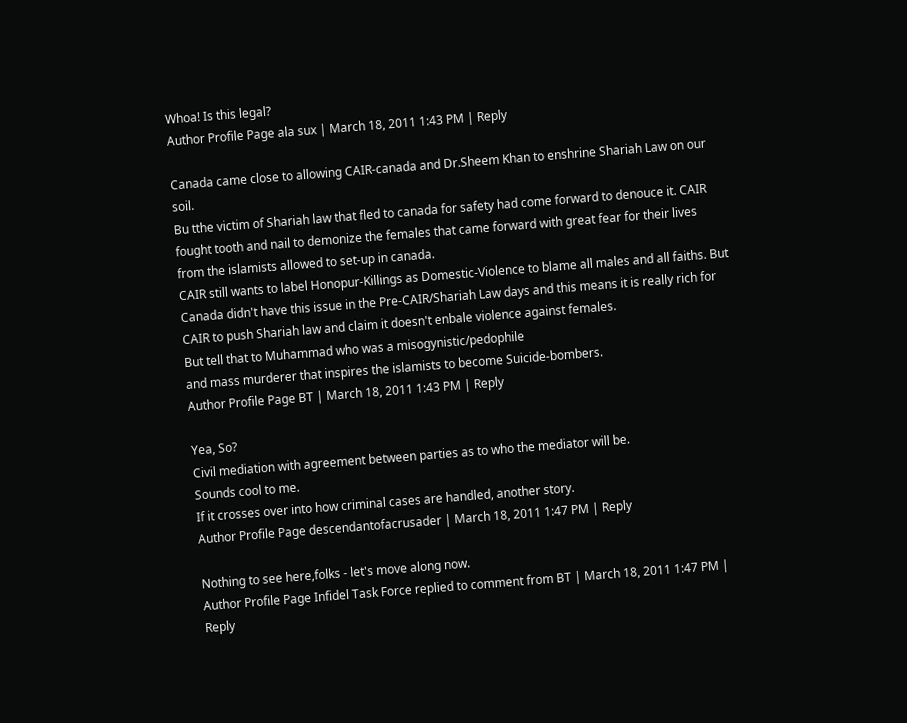Whoa! Is this legal?
Author Profile Page ala sux | March 18, 2011 1:43 PM | Reply

Canada came close to allowing CAIR-canada and Dr.Sheem Khan to enshrine Shariah Law on our soil.
Bu tthe victim of Shariah law that fled to canada for safety had come forward to denouce it. CAIR fought tooth and nail to demonize the females that came forward with great fear for their lives from the islamists allowed to set-up in canada.
CAIR still wants to label Honopur-Killings as Domestic-Violence to blame all males and all faiths. But Canada didn't have this issue in the Pre-CAIR/Shariah Law days and this means it is really rich for CAIR to push Shariah law and claim it doesn't enbale violence against females.
But tell that to Muhammad who was a misogynistic/pedophile
and mass murderer that inspires the islamists to become Suicide-bombers.
Author Profile Page BT | March 18, 2011 1:43 PM | Reply

Yea, So?
Civil mediation with agreement between parties as to who the mediator will be.
Sounds cool to me.
If it crosses over into how criminal cases are handled, another story.
Author Profile Page descendantofacrusader | March 18, 2011 1:47 PM | Reply

Nothing to see here,folks - let's move along now.
Author Profile Page Infidel Task Force replied to comment from BT | March 18, 2011 1:47 PM | Reply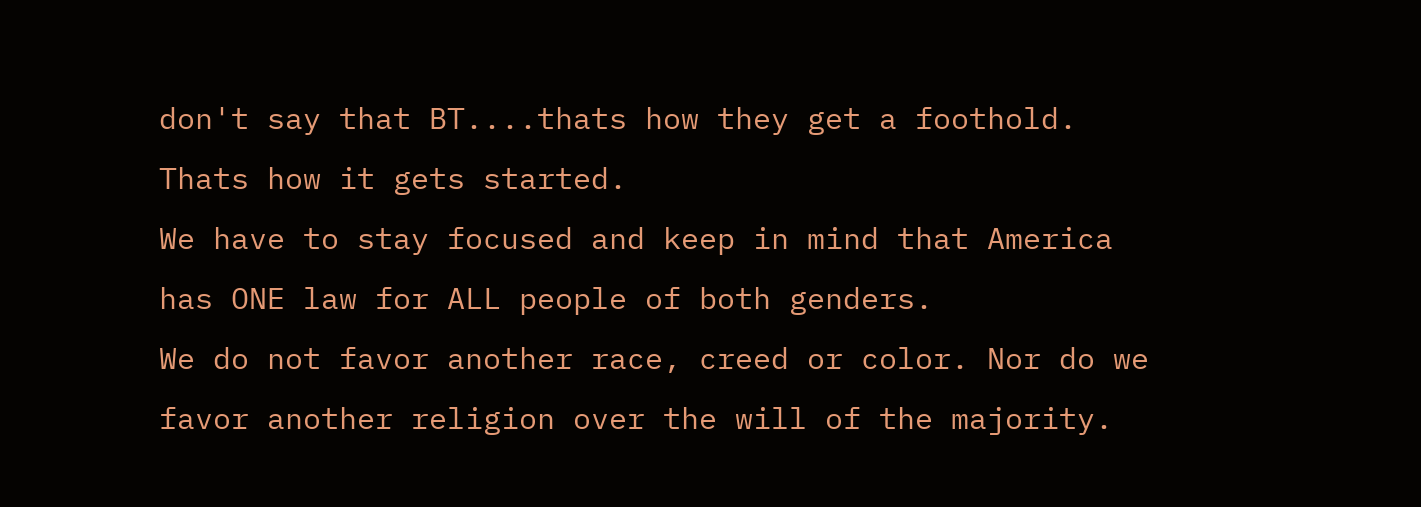don't say that BT....thats how they get a foothold. Thats how it gets started.
We have to stay focused and keep in mind that America has ONE law for ALL people of both genders.
We do not favor another race, creed or color. Nor do we favor another religion over the will of the majority.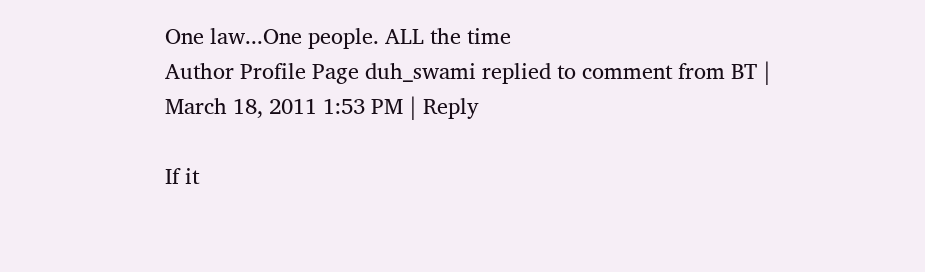One law...One people. ALL the time
Author Profile Page duh_swami replied to comment from BT | March 18, 2011 1:53 PM | Reply

If it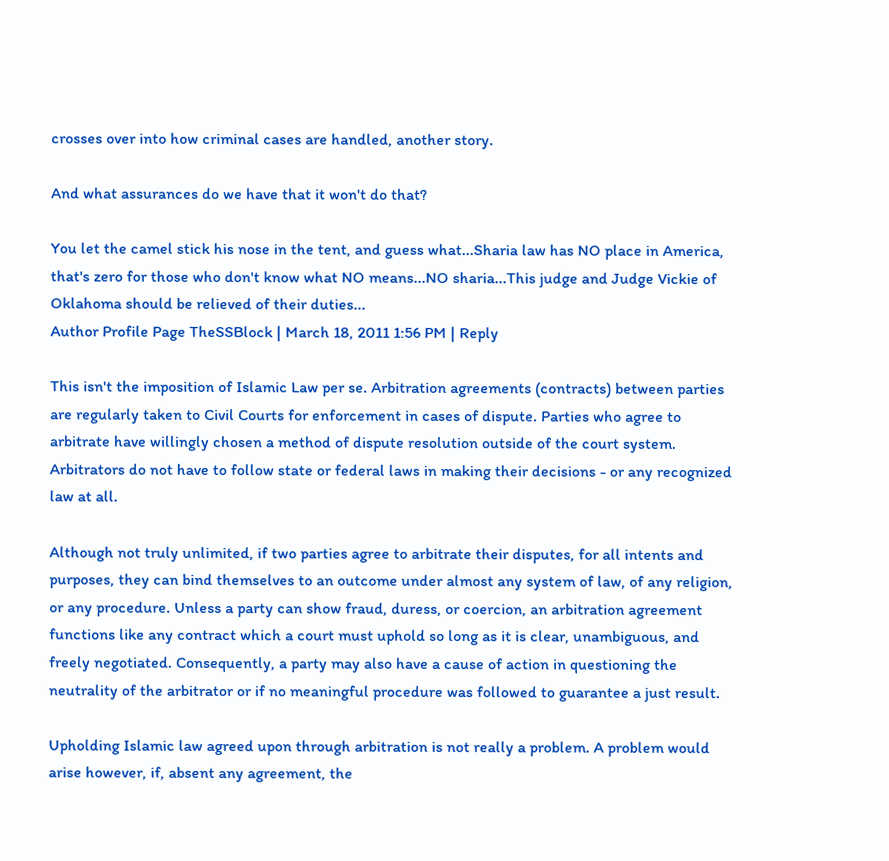crosses over into how criminal cases are handled, another story.

And what assurances do we have that it won't do that?

You let the camel stick his nose in the tent, and guess what...Sharia law has NO place in America, that's zero for those who don't know what NO means...NO sharia...This judge and Judge Vickie of Oklahoma should be relieved of their duties...
Author Profile Page TheSSBlock | March 18, 2011 1:56 PM | Reply

This isn't the imposition of Islamic Law per se. Arbitration agreements (contracts) between parties are regularly taken to Civil Courts for enforcement in cases of dispute. Parties who agree to arbitrate have willingly chosen a method of dispute resolution outside of the court system. Arbitrators do not have to follow state or federal laws in making their decisions - or any recognized law at all.

Although not truly unlimited, if two parties agree to arbitrate their disputes, for all intents and purposes, they can bind themselves to an outcome under almost any system of law, of any religion, or any procedure. Unless a party can show fraud, duress, or coercion, an arbitration agreement functions like any contract which a court must uphold so long as it is clear, unambiguous, and freely negotiated. Consequently, a party may also have a cause of action in questioning the neutrality of the arbitrator or if no meaningful procedure was followed to guarantee a just result.

Upholding Islamic law agreed upon through arbitration is not really a problem. A problem would arise however, if, absent any agreement, the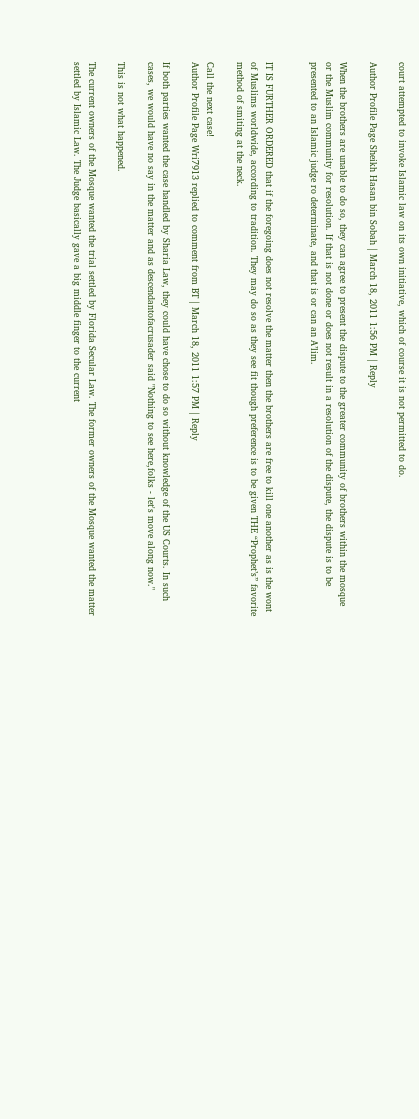court attempted to invoke Islamic law on its own initiative, which of course it is not permitted to do.

Author Profile Page Sheikh Hasan bin Sobah | March 18, 2011 1:56 PM | Reply

When the brothers are unable to do so, they can agree to present the dispute to the greater community of brothers within the mosque or the Muslim community for resolution. If that is not done or does not result in a resolution of the dispute, the dispute is to be presented to an Islamic judge ro determinate, and that is or can an A’lim.


IT IS FURTHER ORDERED that if the foregoing does not resolve the matter then the brothers are free to kill one another as is the wont of Muslims worldwide, according to tradition. They may do so as they see fit though preference is to be given THE “Prophet’s” favorite method of smiting at the neck.

Call the next case!
Author Profile Page Wri7913 replied to comment from BT | March 18, 2011 1:57 PM | Reply

If both parties wanted the case handled by Sharia Law, they could have chose to do so without knowledge of the US Courts. In such cases, we would have no say in the matter and as descendantofacrusader said "Nothing to see here,folks - let's move along now."

This is not what happened.

The current owners of the Mosque wanted the trial settled by Florida Secular Law. The former owners of the Mosque wanted the matter settled by Islamic Law. The Judge basically gave a big middle finger to the current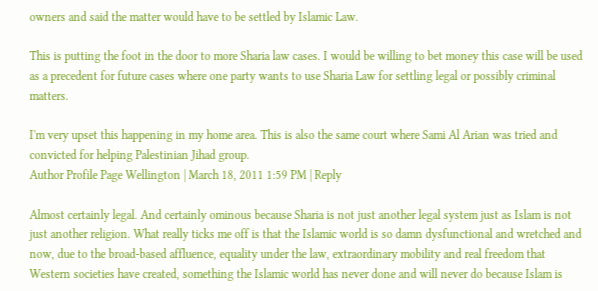owners and said the matter would have to be settled by Islamic Law.

This is putting the foot in the door to more Sharia law cases. I would be willing to bet money this case will be used as a precedent for future cases where one party wants to use Sharia Law for settling legal or possibly criminal matters.

I'm very upset this happening in my home area. This is also the same court where Sami Al Arian was tried and convicted for helping Palestinian Jihad group.
Author Profile Page Wellington | March 18, 2011 1:59 PM | Reply

Almost certainly legal. And certainly ominous because Sharia is not just another legal system just as Islam is not just another religion. What really ticks me off is that the Islamic world is so damn dysfunctional and wretched and now, due to the broad-based affluence, equality under the law, extraordinary mobility and real freedom that Western societies have created, something the Islamic world has never done and will never do because Islam is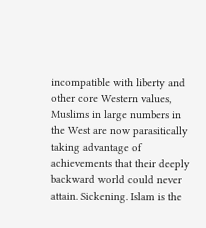incompatible with liberty and other core Western values, Muslims in large numbers in the West are now parasitically taking advantage of achievements that their deeply backward world could never attain. Sickening. Islam is the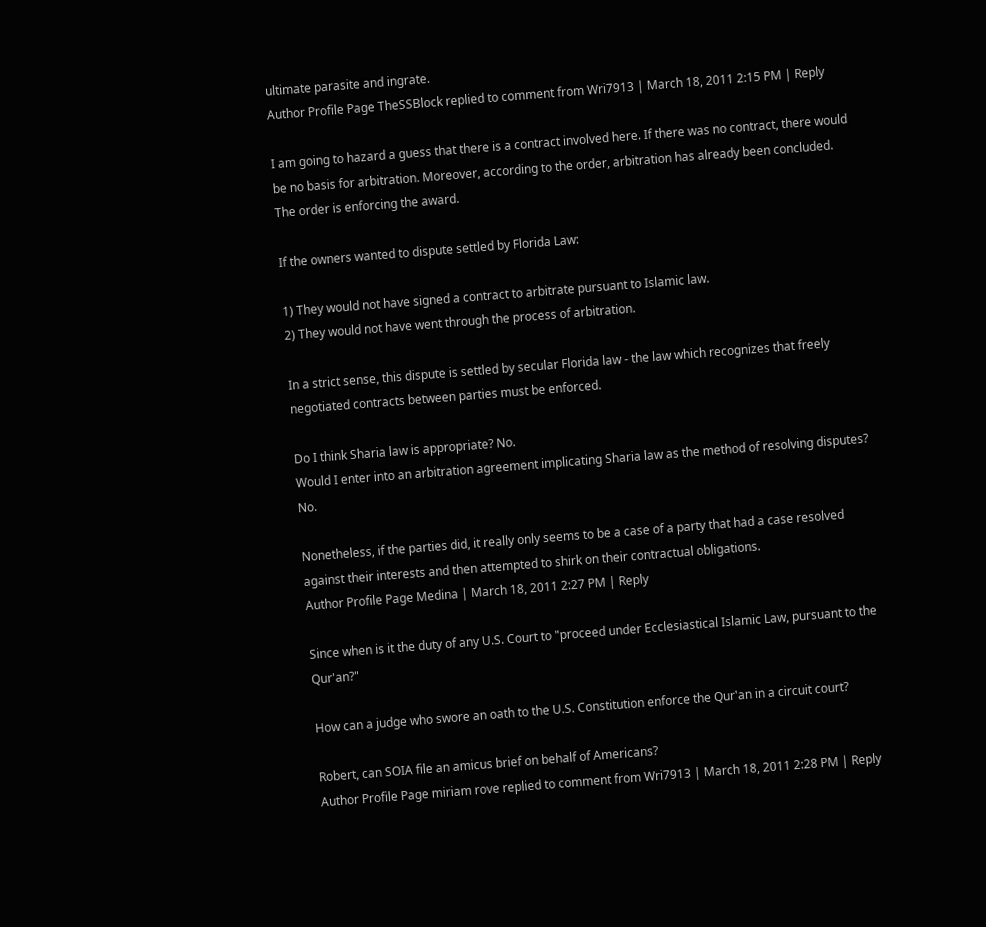ultimate parasite and ingrate.
Author Profile Page TheSSBlock replied to comment from Wri7913 | March 18, 2011 2:15 PM | Reply

I am going to hazard a guess that there is a contract involved here. If there was no contract, there would be no basis for arbitration. Moreover, according to the order, arbitration has already been concluded. The order is enforcing the award.

If the owners wanted to dispute settled by Florida Law:

1) They would not have signed a contract to arbitrate pursuant to Islamic law.
2) They would not have went through the process of arbitration.

In a strict sense, this dispute is settled by secular Florida law - the law which recognizes that freely negotiated contracts between parties must be enforced.

Do I think Sharia law is appropriate? No.
Would I enter into an arbitration agreement implicating Sharia law as the method of resolving disputes? No.

Nonetheless, if the parties did, it really only seems to be a case of a party that had a case resolved against their interests and then attempted to shirk on their contractual obligations.
Author Profile Page Medina | March 18, 2011 2:27 PM | Reply

Since when is it the duty of any U.S. Court to "proceed under Ecclesiastical Islamic Law, pursuant to the Qur'an?"

How can a judge who swore an oath to the U.S. Constitution enforce the Qur'an in a circuit court?

Robert, can SOIA file an amicus brief on behalf of Americans?
Author Profile Page miriam rove replied to comment from Wri7913 | March 18, 2011 2:28 PM | Reply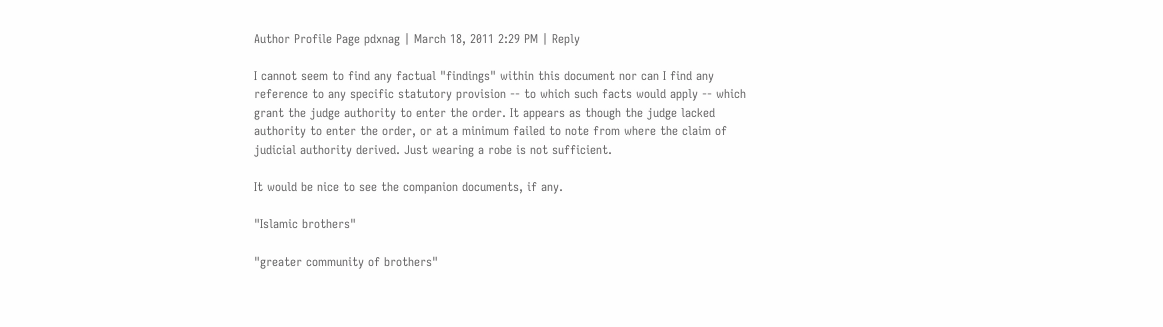Author Profile Page pdxnag | March 18, 2011 2:29 PM | Reply

I cannot seem to find any factual "findings" within this document nor can I find any reference to any specific statutory provision -- to which such facts would apply -- which grant the judge authority to enter the order. It appears as though the judge lacked authority to enter the order, or at a minimum failed to note from where the claim of judicial authority derived. Just wearing a robe is not sufficient.

It would be nice to see the companion documents, if any.

"Islamic brothers"

"greater community of brothers"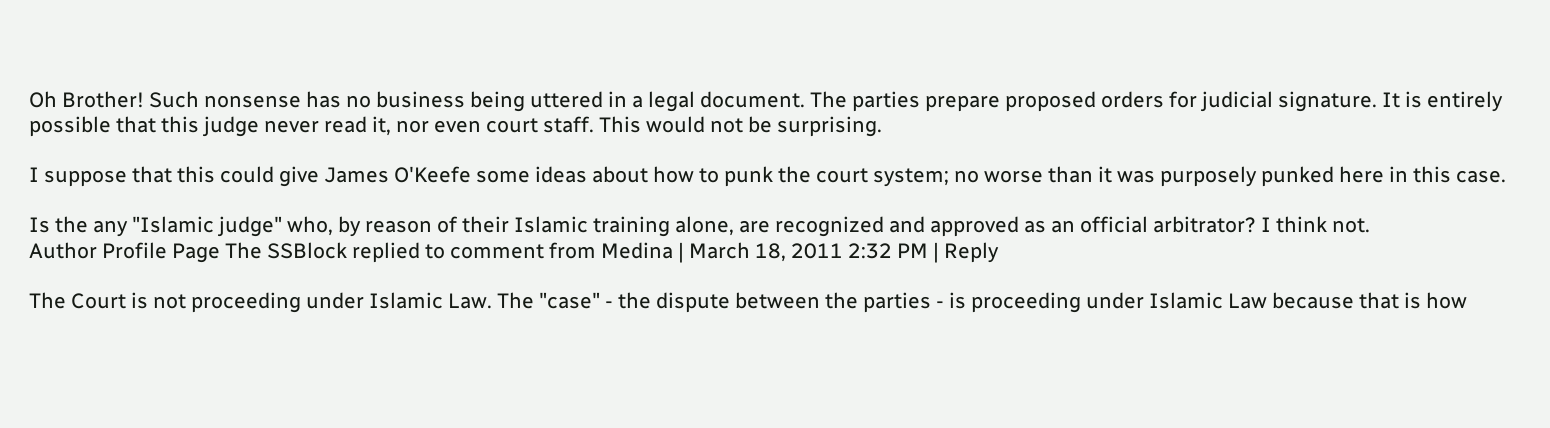Oh Brother! Such nonsense has no business being uttered in a legal document. The parties prepare proposed orders for judicial signature. It is entirely possible that this judge never read it, nor even court staff. This would not be surprising.

I suppose that this could give James O'Keefe some ideas about how to punk the court system; no worse than it was purposely punked here in this case.

Is the any "Islamic judge" who, by reason of their Islamic training alone, are recognized and approved as an official arbitrator? I think not.
Author Profile Page The SSBlock replied to comment from Medina | March 18, 2011 2:32 PM | Reply

The Court is not proceeding under Islamic Law. The "case" - the dispute between the parties - is proceeding under Islamic Law because that is how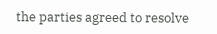the parties agreed to resolve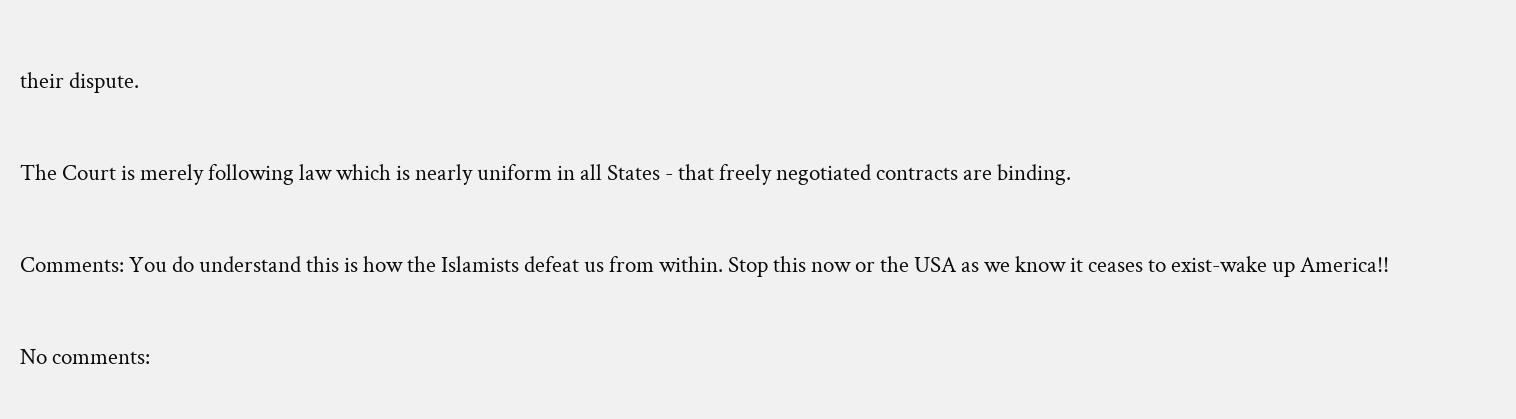their dispute.

The Court is merely following law which is nearly uniform in all States - that freely negotiated contracts are binding.

Comments: You do understand this is how the Islamists defeat us from within. Stop this now or the USA as we know it ceases to exist-wake up America!!

No comments: